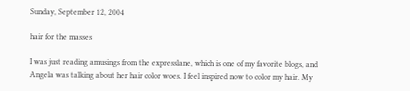Sunday, September 12, 2004

hair for the masses

I was just reading amusings from the expresslane, which is one of my favorite blogs, and Angela was talking about her hair color woes. I feel inspired now to color my hair. My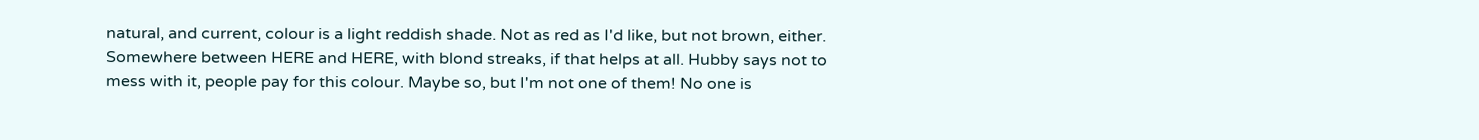natural, and current, colour is a light reddish shade. Not as red as I'd like, but not brown, either. Somewhere between HERE and HERE, with blond streaks, if that helps at all. Hubby says not to mess with it, people pay for this colour. Maybe so, but I'm not one of them! No one is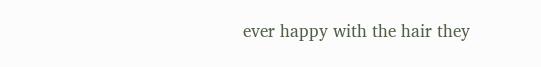ever happy with the hair they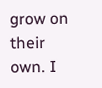grow on their own. I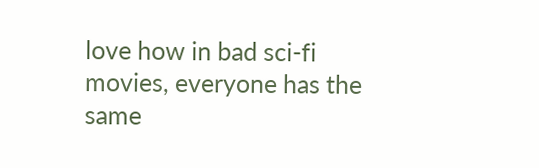love how in bad sci-fi movies, everyone has the same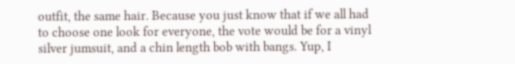outfit, the same hair. Because you just know that if we all had to choose one look for everyone, the vote would be for a vinyl silver jumsuit, and a chin length bob with bangs. Yup, I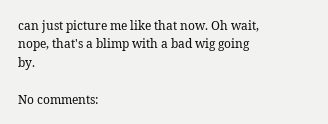can just picture me like that now. Oh wait, nope, that's a blimp with a bad wig going by.

No comments: